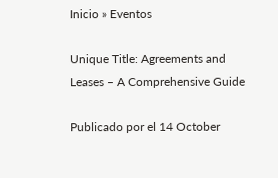Inicio » Eventos

Unique Title: Agreements and Leases – A Comprehensive Guide

Publicado por el 14 October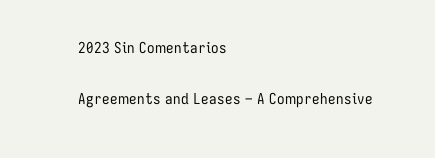2023 Sin Comentarios

Agreements and Leases – A Comprehensive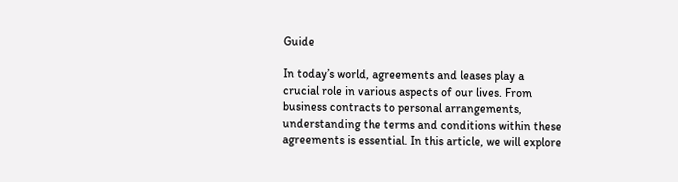Guide

In today’s world, agreements and leases play a crucial role in various aspects of our lives. From business contracts to personal arrangements, understanding the terms and conditions within these agreements is essential. In this article, we will explore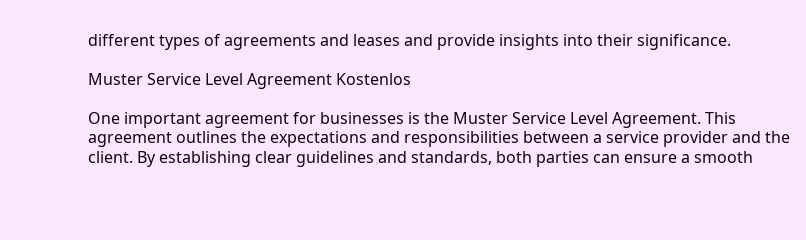different types of agreements and leases and provide insights into their significance.

Muster Service Level Agreement Kostenlos

One important agreement for businesses is the Muster Service Level Agreement. This agreement outlines the expectations and responsibilities between a service provider and the client. By establishing clear guidelines and standards, both parties can ensure a smooth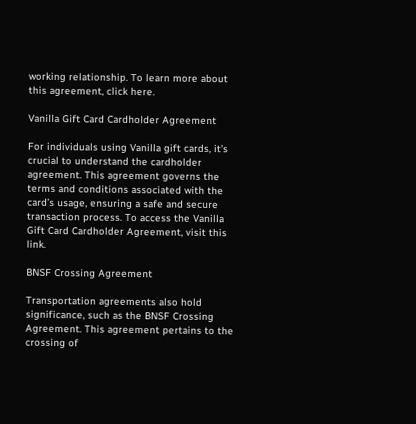working relationship. To learn more about this agreement, click here.

Vanilla Gift Card Cardholder Agreement

For individuals using Vanilla gift cards, it’s crucial to understand the cardholder agreement. This agreement governs the terms and conditions associated with the card’s usage, ensuring a safe and secure transaction process. To access the Vanilla Gift Card Cardholder Agreement, visit this link.

BNSF Crossing Agreement

Transportation agreements also hold significance, such as the BNSF Crossing Agreement. This agreement pertains to the crossing of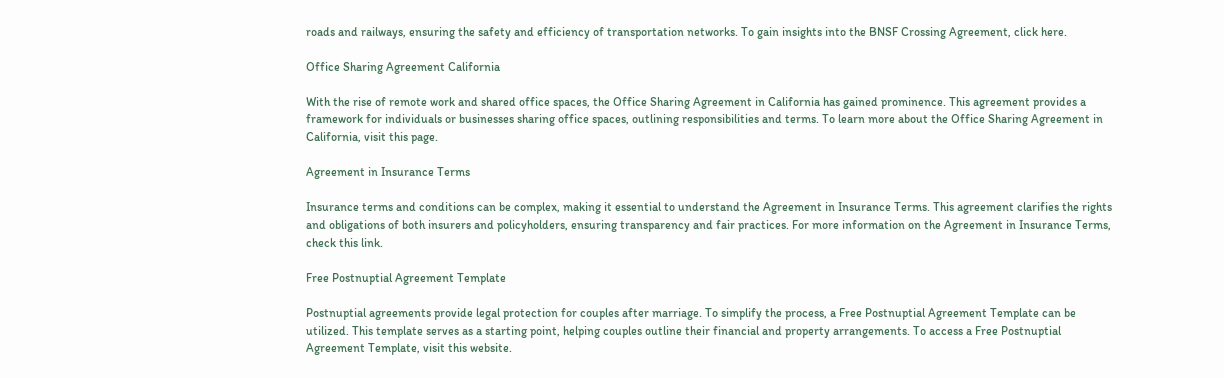roads and railways, ensuring the safety and efficiency of transportation networks. To gain insights into the BNSF Crossing Agreement, click here.

Office Sharing Agreement California

With the rise of remote work and shared office spaces, the Office Sharing Agreement in California has gained prominence. This agreement provides a framework for individuals or businesses sharing office spaces, outlining responsibilities and terms. To learn more about the Office Sharing Agreement in California, visit this page.

Agreement in Insurance Terms

Insurance terms and conditions can be complex, making it essential to understand the Agreement in Insurance Terms. This agreement clarifies the rights and obligations of both insurers and policyholders, ensuring transparency and fair practices. For more information on the Agreement in Insurance Terms, check this link.

Free Postnuptial Agreement Template

Postnuptial agreements provide legal protection for couples after marriage. To simplify the process, a Free Postnuptial Agreement Template can be utilized. This template serves as a starting point, helping couples outline their financial and property arrangements. To access a Free Postnuptial Agreement Template, visit this website.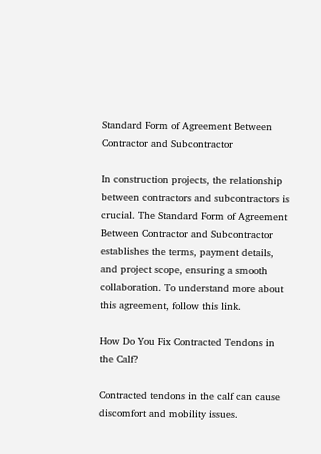Standard Form of Agreement Between Contractor and Subcontractor

In construction projects, the relationship between contractors and subcontractors is crucial. The Standard Form of Agreement Between Contractor and Subcontractor establishes the terms, payment details, and project scope, ensuring a smooth collaboration. To understand more about this agreement, follow this link.

How Do You Fix Contracted Tendons in the Calf?

Contracted tendons in the calf can cause discomfort and mobility issues.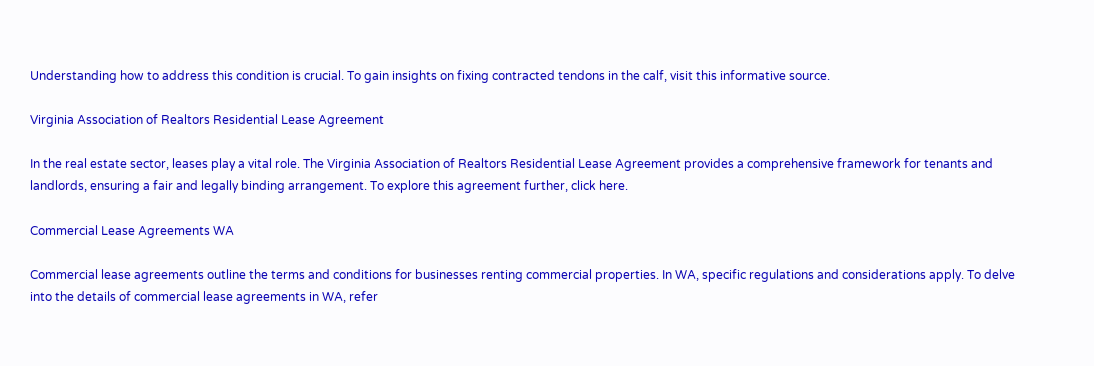Understanding how to address this condition is crucial. To gain insights on fixing contracted tendons in the calf, visit this informative source.

Virginia Association of Realtors Residential Lease Agreement

In the real estate sector, leases play a vital role. The Virginia Association of Realtors Residential Lease Agreement provides a comprehensive framework for tenants and landlords, ensuring a fair and legally binding arrangement. To explore this agreement further, click here.

Commercial Lease Agreements WA

Commercial lease agreements outline the terms and conditions for businesses renting commercial properties. In WA, specific regulations and considerations apply. To delve into the details of commercial lease agreements in WA, refer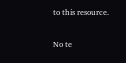to this resource.

No te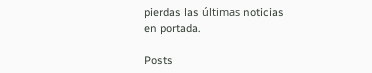pierdas las últimas noticias en portada.

Posts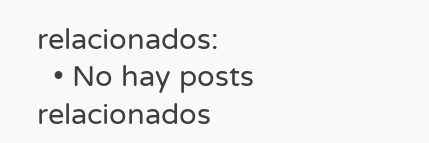relacionados:
  • No hay posts relacionados